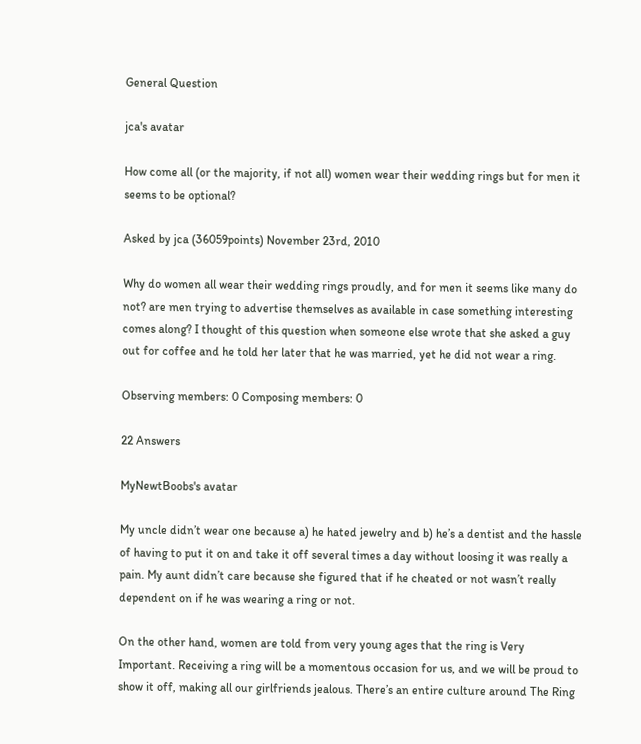General Question

jca's avatar

How come all (or the majority, if not all) women wear their wedding rings but for men it seems to be optional?

Asked by jca (36059points) November 23rd, 2010

Why do women all wear their wedding rings proudly, and for men it seems like many do not? are men trying to advertise themselves as available in case something interesting comes along? I thought of this question when someone else wrote that she asked a guy out for coffee and he told her later that he was married, yet he did not wear a ring.

Observing members: 0 Composing members: 0

22 Answers

MyNewtBoobs's avatar

My uncle didn’t wear one because a) he hated jewelry and b) he’s a dentist and the hassle of having to put it on and take it off several times a day without loosing it was really a pain. My aunt didn’t care because she figured that if he cheated or not wasn’t really dependent on if he was wearing a ring or not.

On the other hand, women are told from very young ages that the ring is Very Important. Receiving a ring will be a momentous occasion for us, and we will be proud to show it off, making all our girlfriends jealous. There’s an entire culture around The Ring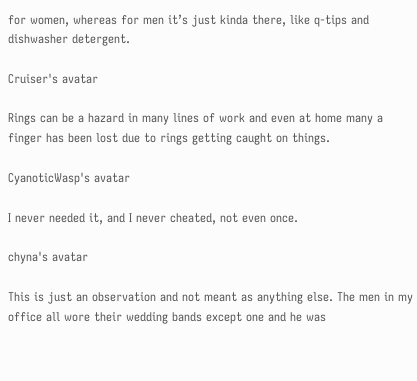for women, whereas for men it’s just kinda there, like q-tips and dishwasher detergent.

Cruiser's avatar

Rings can be a hazard in many lines of work and even at home many a finger has been lost due to rings getting caught on things.

CyanoticWasp's avatar

I never needed it, and I never cheated, not even once.

chyna's avatar

This is just an observation and not meant as anything else. The men in my office all wore their wedding bands except one and he was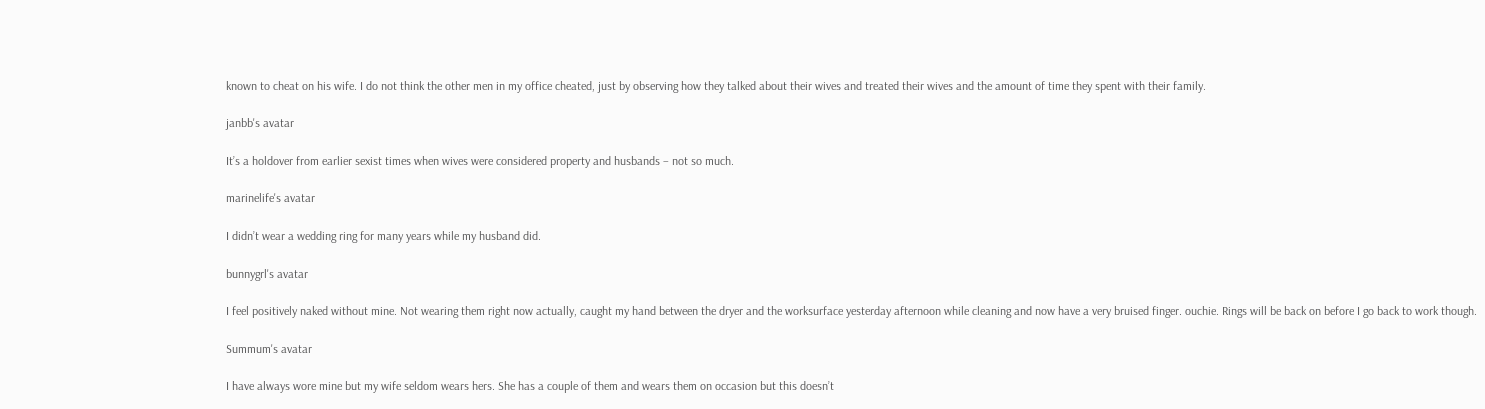known to cheat on his wife. I do not think the other men in my office cheated, just by observing how they talked about their wives and treated their wives and the amount of time they spent with their family.

janbb's avatar

It’s a holdover from earlier sexist times when wives were considered property and husbands – not so much.

marinelife's avatar

I didn’t wear a wedding ring for many years while my husband did.

bunnygrl's avatar

I feel positively naked without mine. Not wearing them right now actually, caught my hand between the dryer and the worksurface yesterday afternoon while cleaning and now have a very bruised finger. ouchie. Rings will be back on before I go back to work though.

Summum's avatar

I have always wore mine but my wife seldom wears hers. She has a couple of them and wears them on occasion but this doesn’t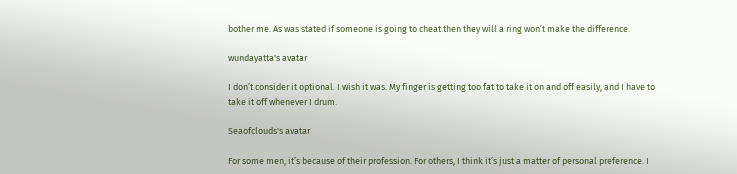bother me. As was stated if someone is going to cheat then they will a ring won’t make the difference.

wundayatta's avatar

I don’t consider it optional. I wish it was. My finger is getting too fat to take it on and off easily, and I have to take it off whenever I drum.

Seaofclouds's avatar

For some men, it’s because of their profession. For others, I think it’s just a matter of personal preference. I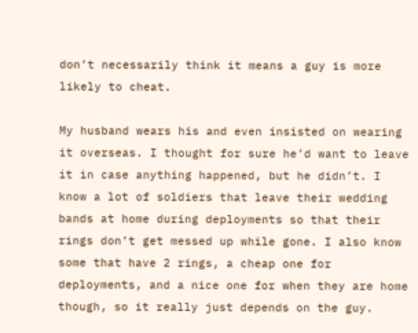don’t necessarily think it means a guy is more likely to cheat.

My husband wears his and even insisted on wearing it overseas. I thought for sure he’d want to leave it in case anything happened, but he didn’t. I know a lot of soldiers that leave their wedding bands at home during deployments so that their rings don’t get messed up while gone. I also know some that have 2 rings, a cheap one for deployments, and a nice one for when they are home though, so it really just depends on the guy.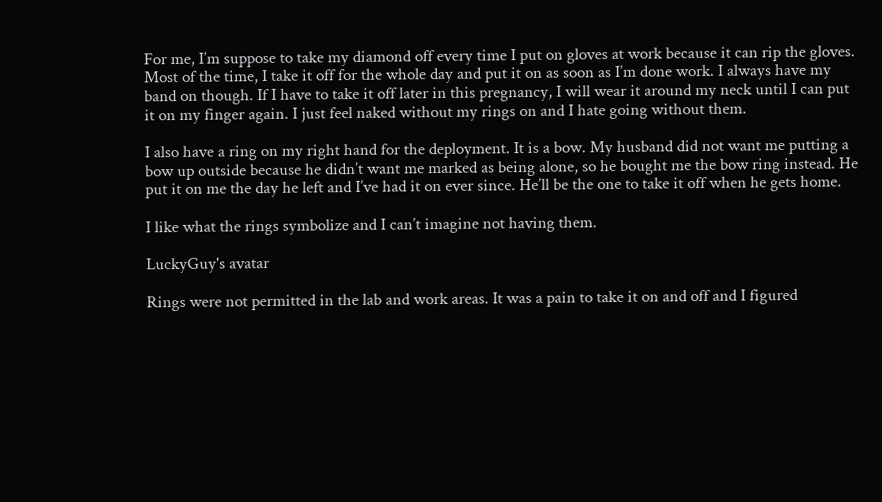For me, I’m suppose to take my diamond off every time I put on gloves at work because it can rip the gloves. Most of the time, I take it off for the whole day and put it on as soon as I’m done work. I always have my band on though. If I have to take it off later in this pregnancy, I will wear it around my neck until I can put it on my finger again. I just feel naked without my rings on and I hate going without them.

I also have a ring on my right hand for the deployment. It is a bow. My husband did not want me putting a bow up outside because he didn’t want me marked as being alone, so he bought me the bow ring instead. He put it on me the day he left and I’ve had it on ever since. He’ll be the one to take it off when he gets home.

I like what the rings symbolize and I can’t imagine not having them.

LuckyGuy's avatar

Rings were not permitted in the lab and work areas. It was a pain to take it on and off and I figured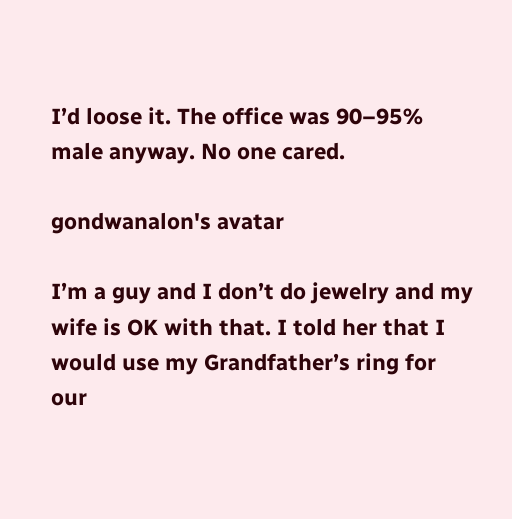I’d loose it. The office was 90–95% male anyway. No one cared.

gondwanalon's avatar

I’m a guy and I don’t do jewelry and my wife is OK with that. I told her that I would use my Grandfather’s ring for our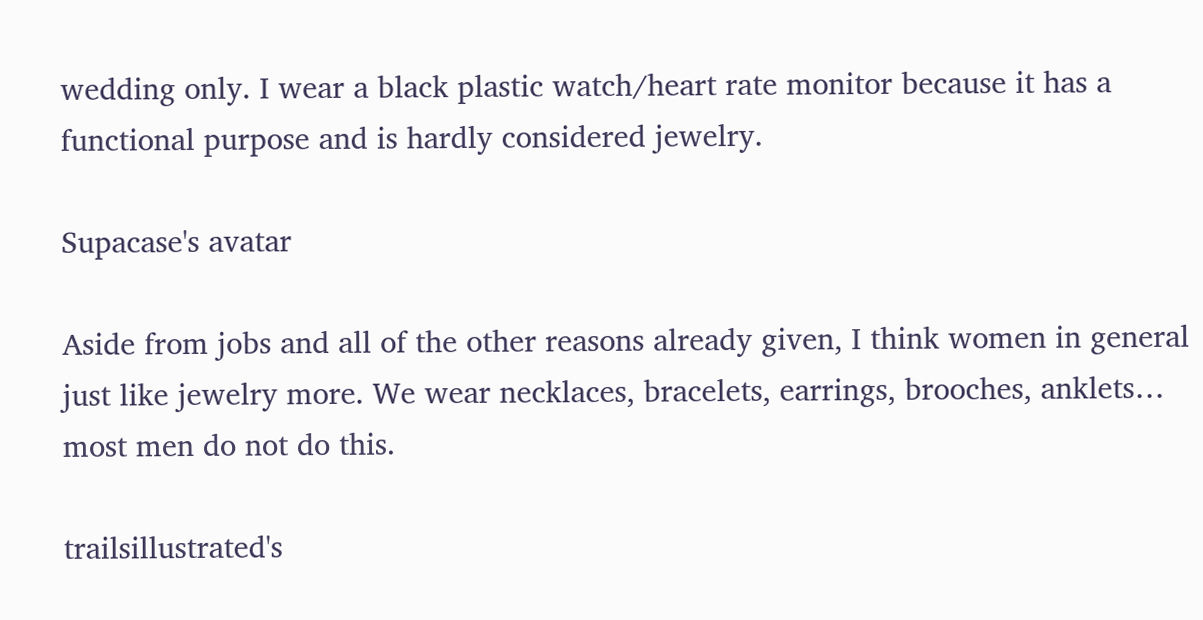wedding only. I wear a black plastic watch/heart rate monitor because it has a functional purpose and is hardly considered jewelry.

Supacase's avatar

Aside from jobs and all of the other reasons already given, I think women in general just like jewelry more. We wear necklaces, bracelets, earrings, brooches, anklets… most men do not do this.

trailsillustrated's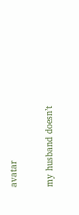avatar

my husband doesn’t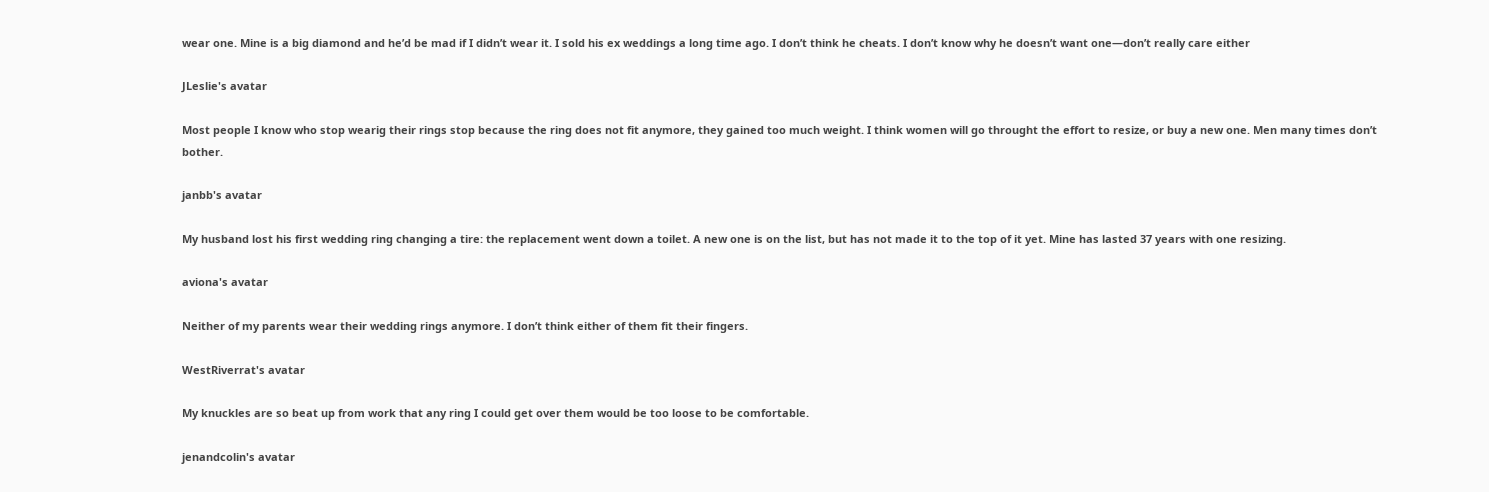wear one. Mine is a big diamond and he’d be mad if I didn’t wear it. I sold his ex weddings a long time ago. I don’t think he cheats. I don’t know why he doesn’t want one—don’t really care either

JLeslie's avatar

Most people I know who stop wearig their rings stop because the ring does not fit anymore, they gained too much weight. I think women will go throught the effort to resize, or buy a new one. Men many times don’t bother.

janbb's avatar

My husband lost his first wedding ring changing a tire: the replacement went down a toilet. A new one is on the list, but has not made it to the top of it yet. Mine has lasted 37 years with one resizing.

aviona's avatar

Neither of my parents wear their wedding rings anymore. I don’t think either of them fit their fingers.

WestRiverrat's avatar

My knuckles are so beat up from work that any ring I could get over them would be too loose to be comfortable.

jenandcolin's avatar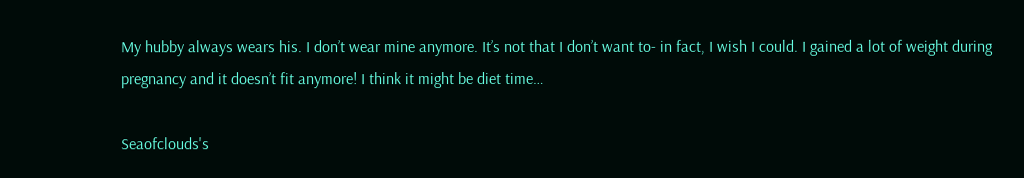My hubby always wears his. I don’t wear mine anymore. It’s not that I don’t want to- in fact, I wish I could. I gained a lot of weight during pregnancy and it doesn’t fit anymore! I think it might be diet time…

Seaofclouds's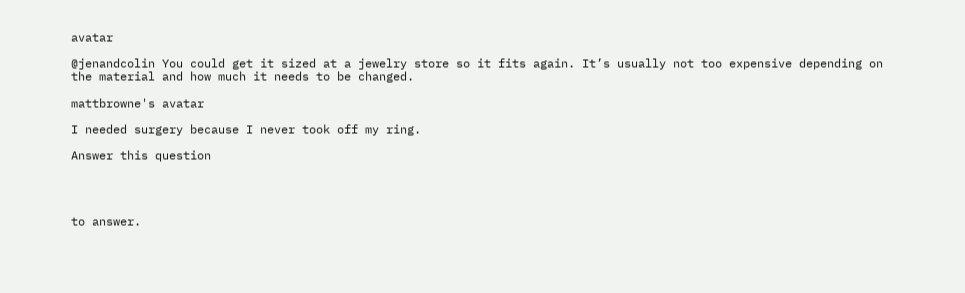avatar

@jenandcolin You could get it sized at a jewelry store so it fits again. It’s usually not too expensive depending on the material and how much it needs to be changed.

mattbrowne's avatar

I needed surgery because I never took off my ring.

Answer this question




to answer.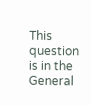This question is in the General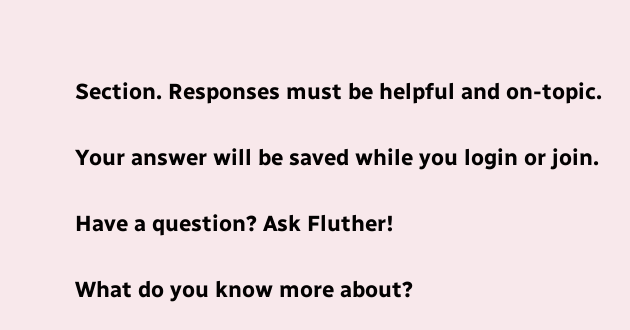Section. Responses must be helpful and on-topic.

Your answer will be saved while you login or join.

Have a question? Ask Fluther!

What do you know more about?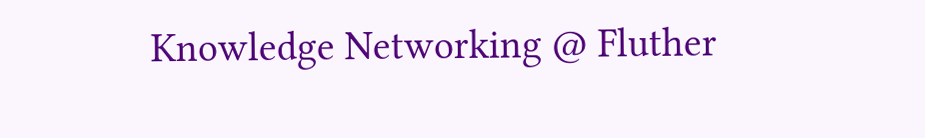Knowledge Networking @ Fluther